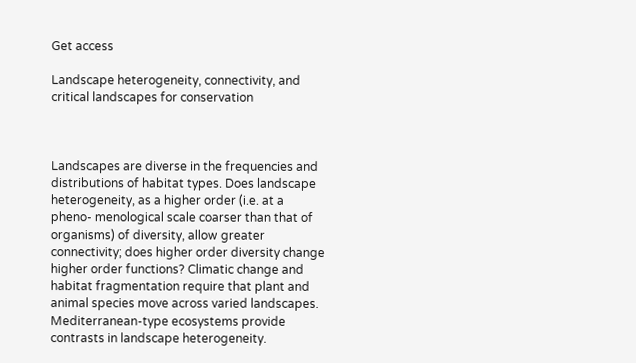Get access

Landscape heterogeneity, connectivity, and critical landscapes for conservation



Landscapes are diverse in the frequencies and distributions of habitat types. Does landscape heterogeneity, as a higher order (i.e. at a pheno- menological scale coarser than that of organisms) of diversity, allow greater connectivity; does higher order diversity change higher order functions? Climatic change and habitat fragmentation require that plant and animal species move across varied landscapes. Mediterranean-type ecosystems provide contrasts in landscape heterogeneity.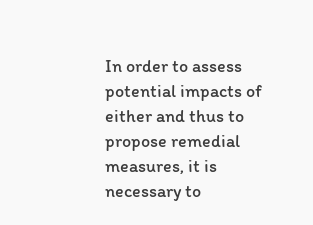In order to assess potential impacts of either and thus to propose remedial measures, it is necessary to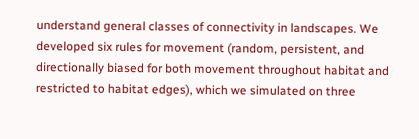understand general classes of connectivity in landscapes. We developed six rules for movement (random, persistent, and directionally biased for both movement throughout habitat and restricted to habitat edges), which we simulated on three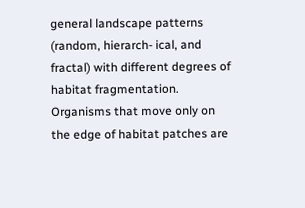general landscape patterns (random, hierarch- ical, and fractal) with different degrees of habitat fragmentation. Organisms that move only on the edge of habitat patches are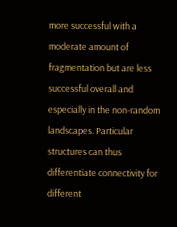more successful with a moderate amount of fragmentation but are less successful overall and especially in the non-random landscapes. Particular structures can thus differentiate connectivity for different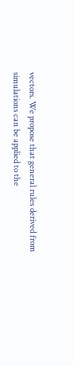vectors. We propose that general rules derived from simulations can be applied to the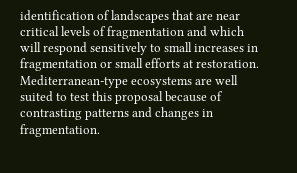identification of landscapes that are near critical levels of fragmentation and which will respond sensitively to small increases in fragmentation or small efforts at restoration. Mediterranean-type ecosystems are well suited to test this proposal because of contrasting patterns and changes in fragmentation.